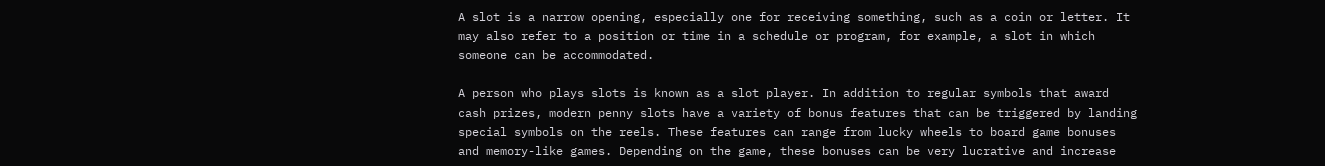A slot is a narrow opening, especially one for receiving something, such as a coin or letter. It may also refer to a position or time in a schedule or program, for example, a slot in which someone can be accommodated.

A person who plays slots is known as a slot player. In addition to regular symbols that award cash prizes, modern penny slots have a variety of bonus features that can be triggered by landing special symbols on the reels. These features can range from lucky wheels to board game bonuses and memory-like games. Depending on the game, these bonuses can be very lucrative and increase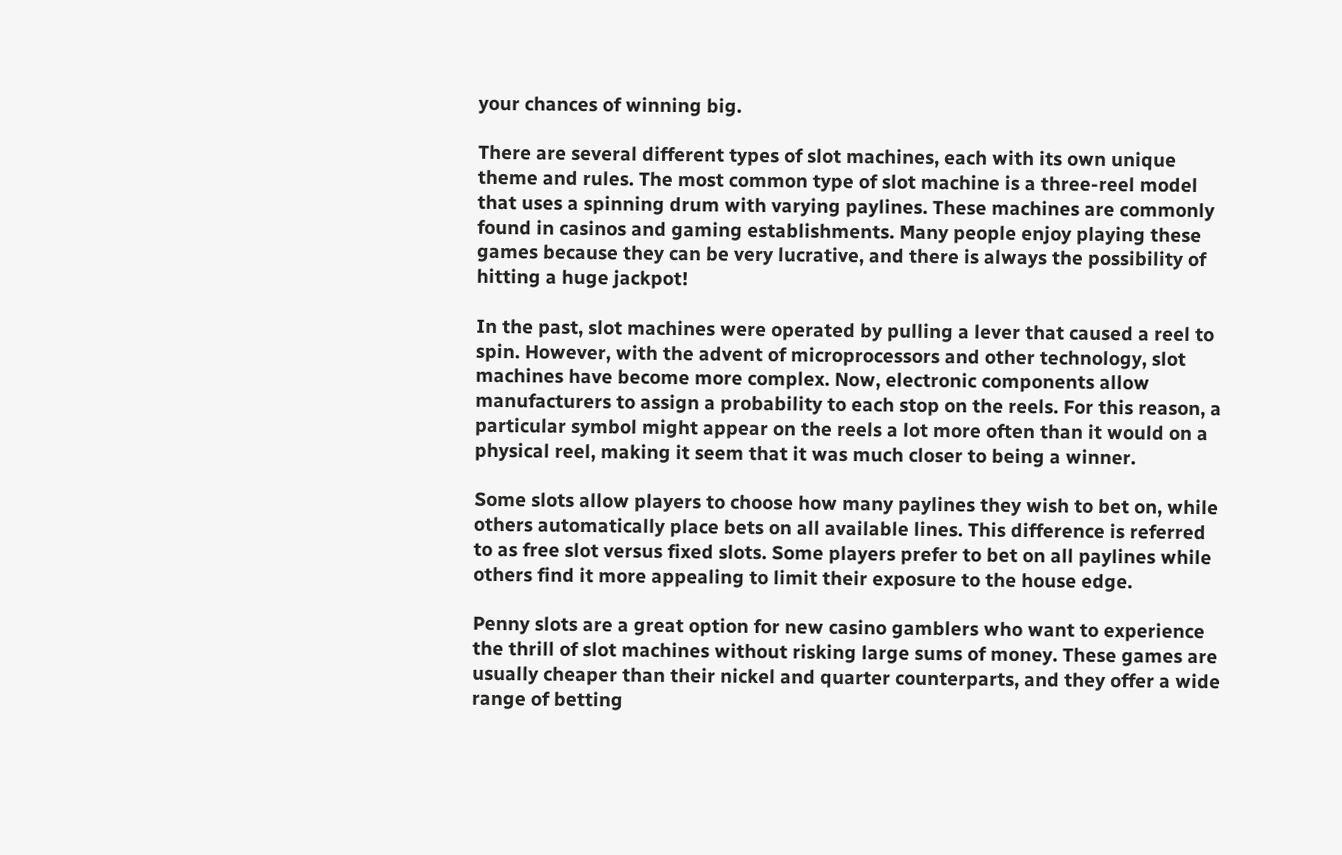your chances of winning big.

There are several different types of slot machines, each with its own unique theme and rules. The most common type of slot machine is a three-reel model that uses a spinning drum with varying paylines. These machines are commonly found in casinos and gaming establishments. Many people enjoy playing these games because they can be very lucrative, and there is always the possibility of hitting a huge jackpot!

In the past, slot machines were operated by pulling a lever that caused a reel to spin. However, with the advent of microprocessors and other technology, slot machines have become more complex. Now, electronic components allow manufacturers to assign a probability to each stop on the reels. For this reason, a particular symbol might appear on the reels a lot more often than it would on a physical reel, making it seem that it was much closer to being a winner.

Some slots allow players to choose how many paylines they wish to bet on, while others automatically place bets on all available lines. This difference is referred to as free slot versus fixed slots. Some players prefer to bet on all paylines while others find it more appealing to limit their exposure to the house edge.

Penny slots are a great option for new casino gamblers who want to experience the thrill of slot machines without risking large sums of money. These games are usually cheaper than their nickel and quarter counterparts, and they offer a wide range of betting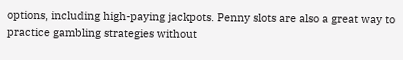options, including high-paying jackpots. Penny slots are also a great way to practice gambling strategies without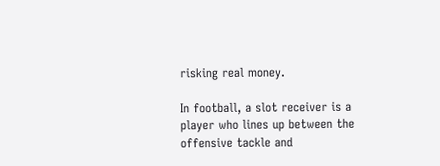risking real money.

In football, a slot receiver is a player who lines up between the offensive tackle and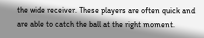the wide receiver. These players are often quick and are able to catch the ball at the right moment.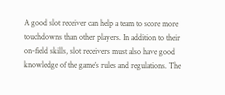A good slot receiver can help a team to score more touchdowns than other players. In addition to their on-field skills, slot receivers must also have good knowledge of the game’s rules and regulations. The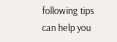following tips can help you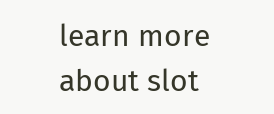learn more about slot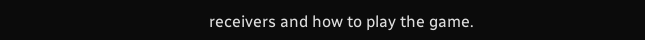receivers and how to play the game.